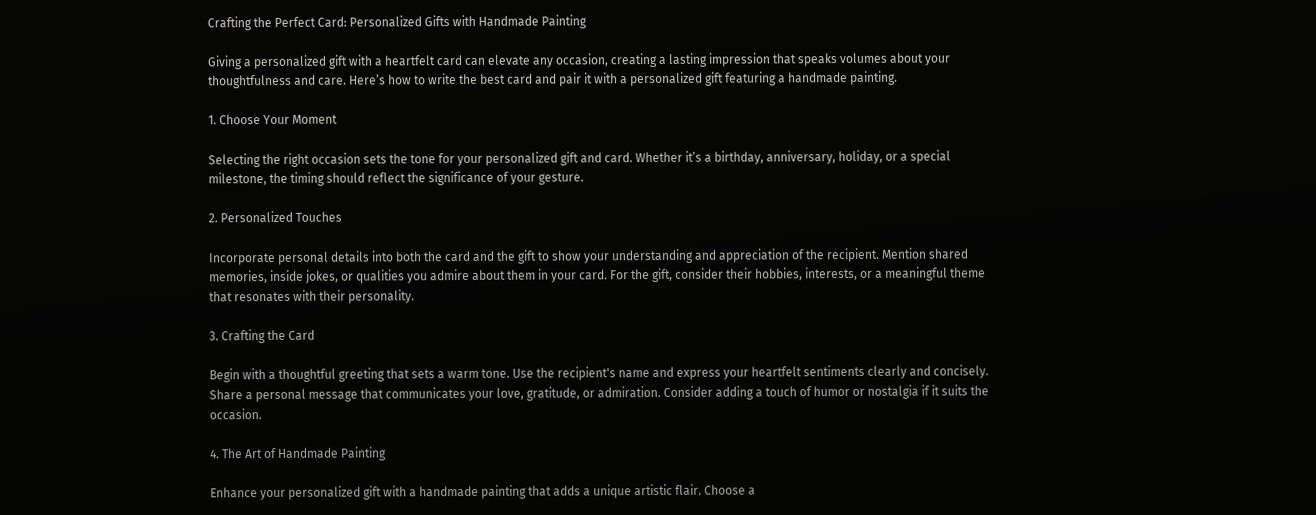Crafting the Perfect Card: Personalized Gifts with Handmade Painting

Giving a personalized gift with a heartfelt card can elevate any occasion, creating a lasting impression that speaks volumes about your thoughtfulness and care. Here’s how to write the best card and pair it with a personalized gift featuring a handmade painting.

1. Choose Your Moment

Selecting the right occasion sets the tone for your personalized gift and card. Whether it’s a birthday, anniversary, holiday, or a special milestone, the timing should reflect the significance of your gesture.

2. Personalized Touches

Incorporate personal details into both the card and the gift to show your understanding and appreciation of the recipient. Mention shared memories, inside jokes, or qualities you admire about them in your card. For the gift, consider their hobbies, interests, or a meaningful theme that resonates with their personality.

3. Crafting the Card

Begin with a thoughtful greeting that sets a warm tone. Use the recipient's name and express your heartfelt sentiments clearly and concisely. Share a personal message that communicates your love, gratitude, or admiration. Consider adding a touch of humor or nostalgia if it suits the occasion.

4. The Art of Handmade Painting

Enhance your personalized gift with a handmade painting that adds a unique artistic flair. Choose a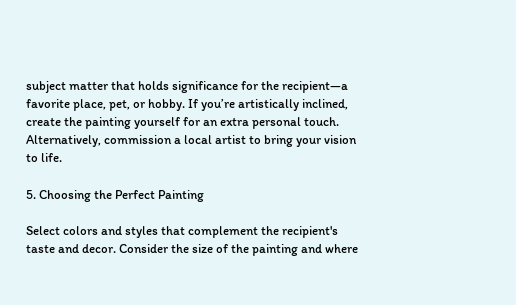subject matter that holds significance for the recipient—a favorite place, pet, or hobby. If you’re artistically inclined, create the painting yourself for an extra personal touch. Alternatively, commission a local artist to bring your vision to life.

5. Choosing the Perfect Painting

Select colors and styles that complement the recipient's taste and decor. Consider the size of the painting and where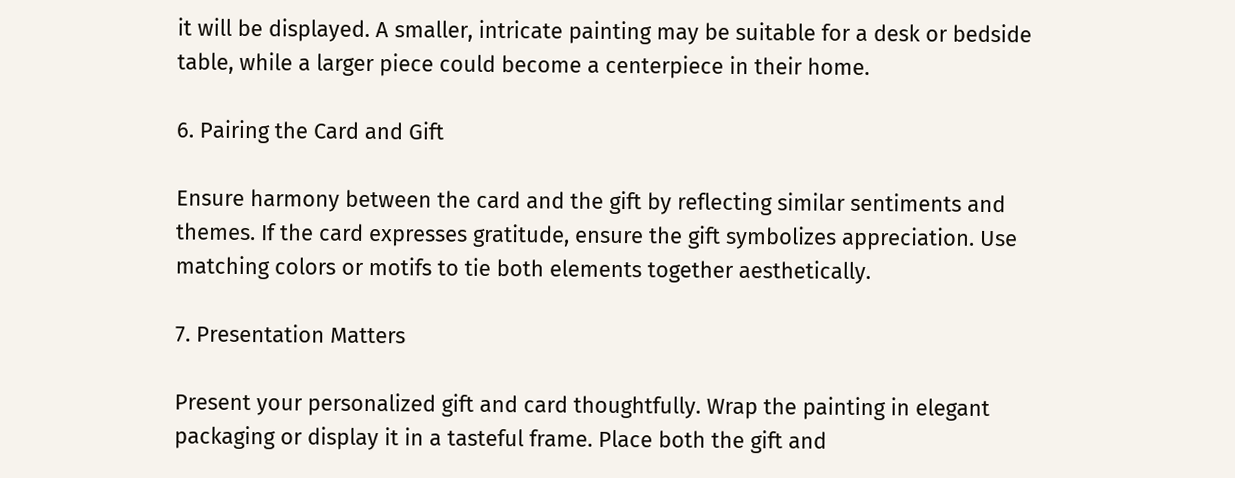it will be displayed. A smaller, intricate painting may be suitable for a desk or bedside table, while a larger piece could become a centerpiece in their home.

6. Pairing the Card and Gift

Ensure harmony between the card and the gift by reflecting similar sentiments and themes. If the card expresses gratitude, ensure the gift symbolizes appreciation. Use matching colors or motifs to tie both elements together aesthetically.

7. Presentation Matters

Present your personalized gift and card thoughtfully. Wrap the painting in elegant packaging or display it in a tasteful frame. Place both the gift and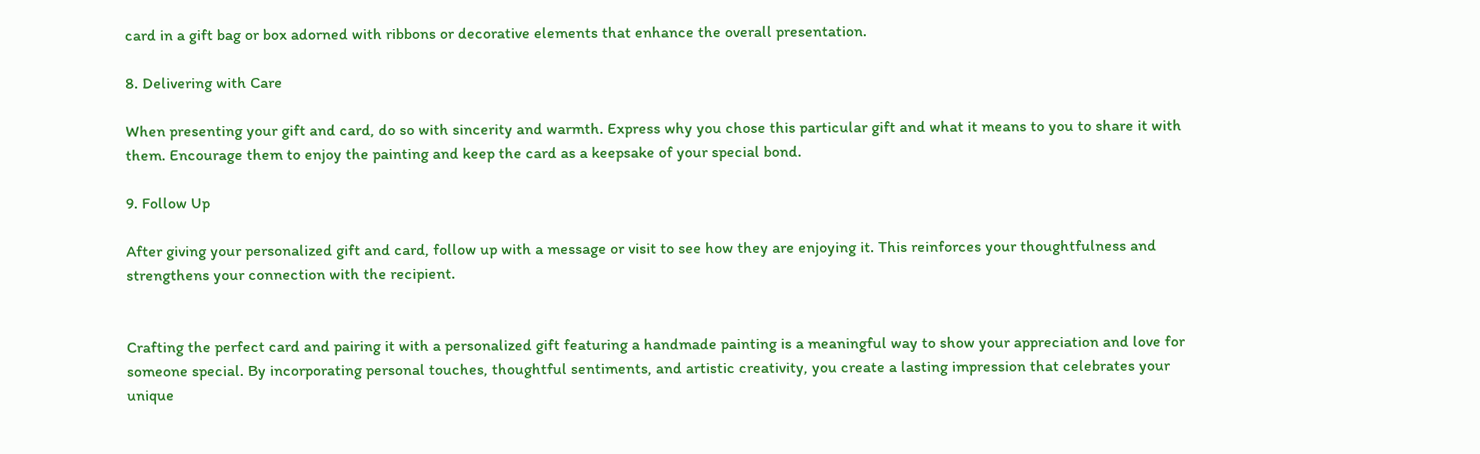card in a gift bag or box adorned with ribbons or decorative elements that enhance the overall presentation.

8. Delivering with Care

When presenting your gift and card, do so with sincerity and warmth. Express why you chose this particular gift and what it means to you to share it with them. Encourage them to enjoy the painting and keep the card as a keepsake of your special bond.

9. Follow Up

After giving your personalized gift and card, follow up with a message or visit to see how they are enjoying it. This reinforces your thoughtfulness and strengthens your connection with the recipient.


Crafting the perfect card and pairing it with a personalized gift featuring a handmade painting is a meaningful way to show your appreciation and love for someone special. By incorporating personal touches, thoughtful sentiments, and artistic creativity, you create a lasting impression that celebrates your unique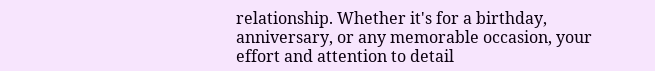relationship. Whether it's for a birthday, anniversary, or any memorable occasion, your effort and attention to detail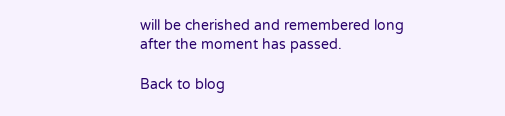will be cherished and remembered long after the moment has passed.

Back to blog